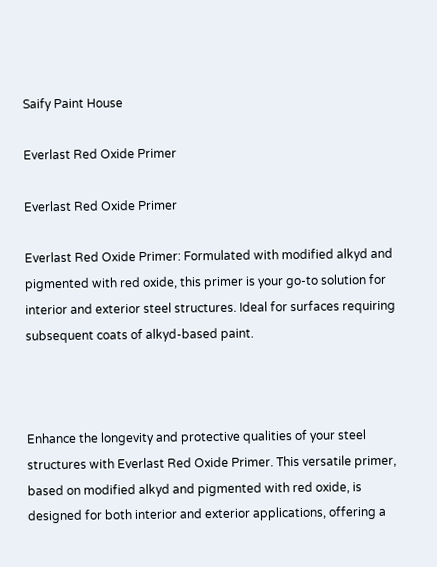Saify Paint House

Everlast Red Oxide Primer

Everlast Red Oxide Primer

Everlast Red Oxide Primer: Formulated with modified alkyd and pigmented with red oxide, this primer is your go-to solution for interior and exterior steel structures. Ideal for surfaces requiring subsequent coats of alkyd-based paint.



Enhance the longevity and protective qualities of your steel structures with Everlast Red Oxide Primer. This versatile primer, based on modified alkyd and pigmented with red oxide, is designed for both interior and exterior applications, offering a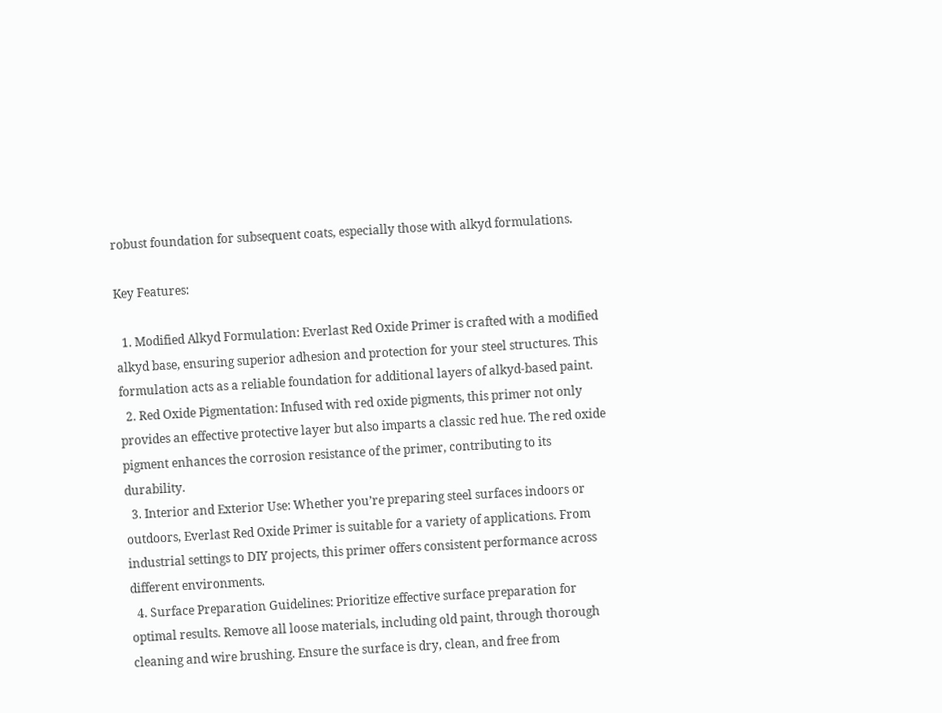robust foundation for subsequent coats, especially those with alkyd formulations.

Key Features:

  1. Modified Alkyd Formulation: Everlast Red Oxide Primer is crafted with a modified alkyd base, ensuring superior adhesion and protection for your steel structures. This formulation acts as a reliable foundation for additional layers of alkyd-based paint.
  2. Red Oxide Pigmentation: Infused with red oxide pigments, this primer not only provides an effective protective layer but also imparts a classic red hue. The red oxide pigment enhances the corrosion resistance of the primer, contributing to its durability.
  3. Interior and Exterior Use: Whether you’re preparing steel surfaces indoors or outdoors, Everlast Red Oxide Primer is suitable for a variety of applications. From industrial settings to DIY projects, this primer offers consistent performance across different environments.
  4. Surface Preparation Guidelines: Prioritize effective surface preparation for optimal results. Remove all loose materials, including old paint, through thorough cleaning and wire brushing. Ensure the surface is dry, clean, and free from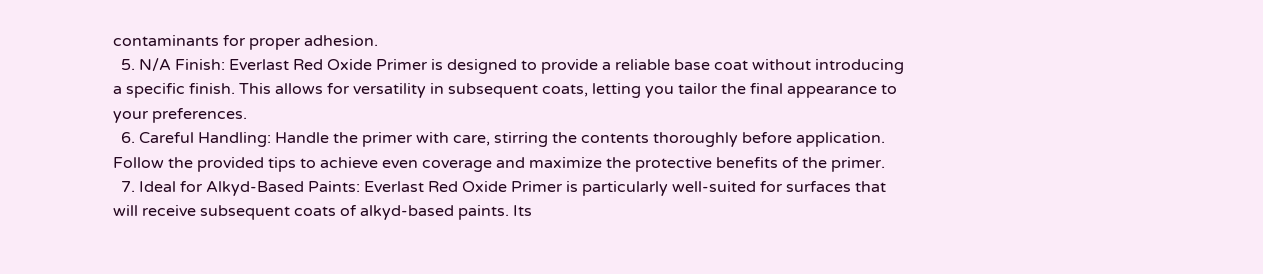contaminants for proper adhesion.
  5. N/A Finish: Everlast Red Oxide Primer is designed to provide a reliable base coat without introducing a specific finish. This allows for versatility in subsequent coats, letting you tailor the final appearance to your preferences.
  6. Careful Handling: Handle the primer with care, stirring the contents thoroughly before application. Follow the provided tips to achieve even coverage and maximize the protective benefits of the primer.
  7. Ideal for Alkyd-Based Paints: Everlast Red Oxide Primer is particularly well-suited for surfaces that will receive subsequent coats of alkyd-based paints. Its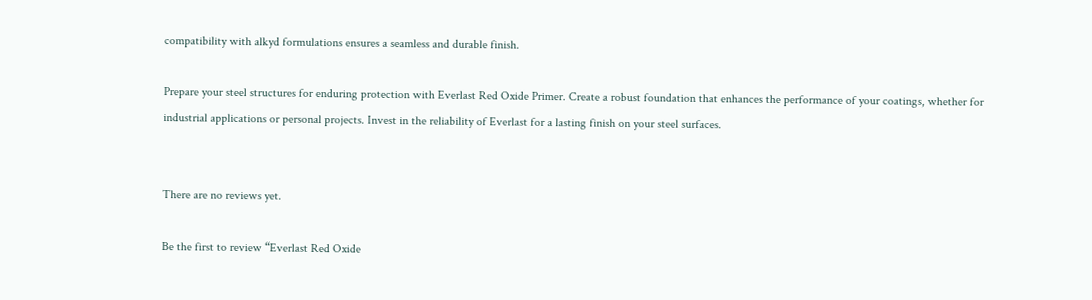compatibility with alkyd formulations ensures a seamless and durable finish.

Prepare your steel structures for enduring protection with Everlast Red Oxide Primer. Create a robust foundation that enhances the performance of your coatings, whether for industrial applications or personal projects. Invest in the reliability of Everlast for a lasting finish on your steel surfaces.


There are no reviews yet.

Be the first to review “Everlast Red Oxide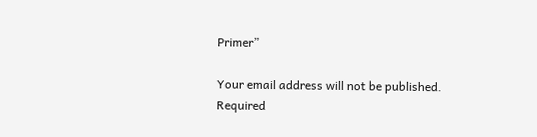Primer”

Your email address will not be published. Required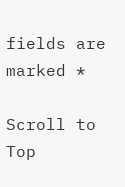fields are marked *

Scroll to Top